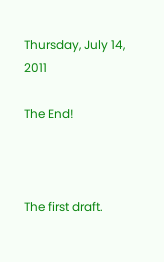Thursday, July 14, 2011

The End!



The first draft.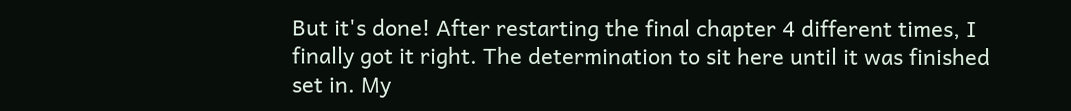But it's done! After restarting the final chapter 4 different times, I finally got it right. The determination to sit here until it was finished set in. My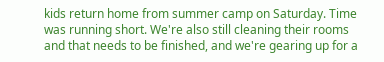kids return home from summer camp on Saturday. Time was running short. We're also still cleaning their rooms and that needs to be finished, and we're gearing up for a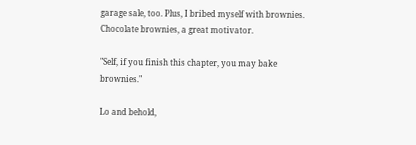garage sale, too. Plus, I bribed myself with brownies. Chocolate brownies, a great motivator.

"Self, if you finish this chapter, you may bake brownies."

Lo and behold,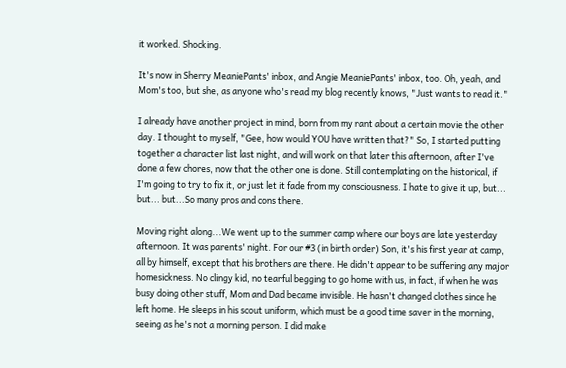it worked. Shocking.

It's now in Sherry MeaniePants' inbox, and Angie MeaniePants' inbox, too. Oh, yeah, and Mom's too, but she, as anyone who's read my blog recently knows, "Just wants to read it."

I already have another project in mind, born from my rant about a certain movie the other day. I thought to myself, "Gee, how would YOU have written that?" So, I started putting together a character list last night, and will work on that later this afternoon, after I've done a few chores, now that the other one is done. Still contemplating on the historical, if I'm going to try to fix it, or just let it fade from my consciousness. I hate to give it up, but... but... but...So many pros and cons there.

Moving right along...We went up to the summer camp where our boys are late yesterday afternoon. It was parents' night. For our #3 (in birth order) Son, it's his first year at camp, all by himself, except that his brothers are there. He didn't appear to be suffering any major homesickness. No clingy kid, no tearful begging to go home with us, in fact, if when he was busy doing other stuff, Mom and Dad became invisible. He hasn't changed clothes since he left home. He sleeps in his scout uniform, which must be a good time saver in the morning, seeing as he's not a morning person. I did make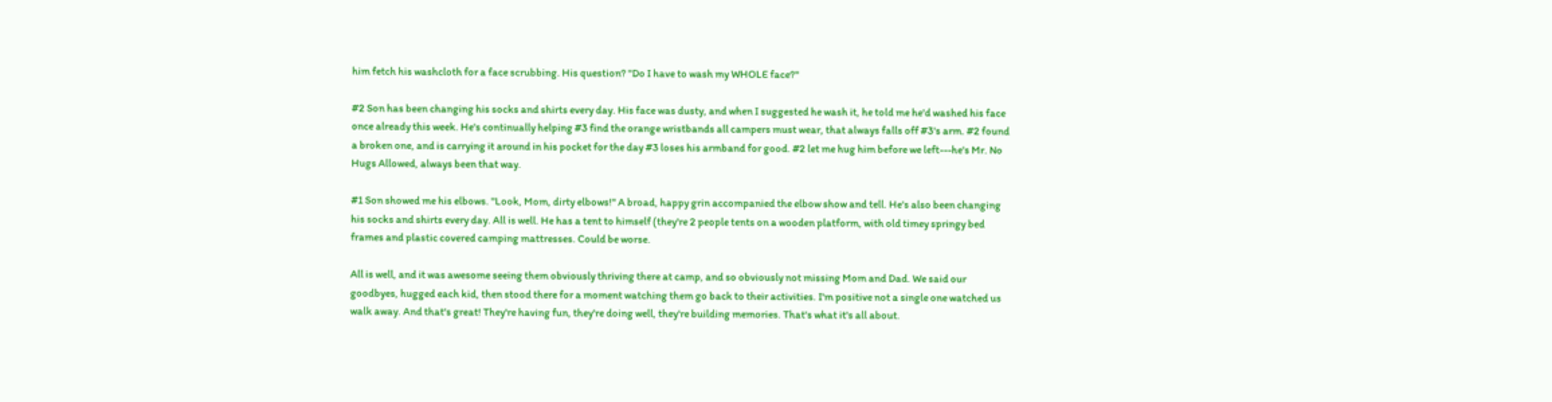him fetch his washcloth for a face scrubbing. His question? "Do I have to wash my WHOLE face?"

#2 Son has been changing his socks and shirts every day. His face was dusty, and when I suggested he wash it, he told me he'd washed his face once already this week. He's continually helping #3 find the orange wristbands all campers must wear, that always falls off #3's arm. #2 found a broken one, and is carrying it around in his pocket for the day #3 loses his armband for good. #2 let me hug him before we left---he's Mr. No Hugs Allowed, always been that way.

#1 Son showed me his elbows. "Look, Mom, dirty elbows!" A broad, happy grin accompanied the elbow show and tell. He's also been changing his socks and shirts every day. All is well. He has a tent to himself (they're 2 people tents on a wooden platform, with old timey springy bed frames and plastic covered camping mattresses. Could be worse.

All is well, and it was awesome seeing them obviously thriving there at camp, and so obviously not missing Mom and Dad. We said our goodbyes, hugged each kid, then stood there for a moment watching them go back to their activities. I'm positive not a single one watched us walk away. And that's great! They're having fun, they're doing well, they're building memories. That's what it's all about.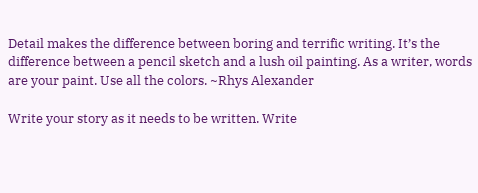Detail makes the difference between boring and terrific writing. It’s the difference between a pencil sketch and a lush oil painting. As a writer, words are your paint. Use all the colors. ~Rhys Alexander

Write your story as it needs to be written. Write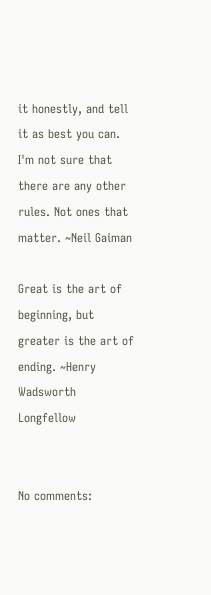it honestly, and tell it as best you can. I'm not sure that there are any other rules. Not ones that matter. ~Neil Gaiman

Great is the art of beginning, but greater is the art of ending. ~Henry Wadsworth Longfellow


No comments: